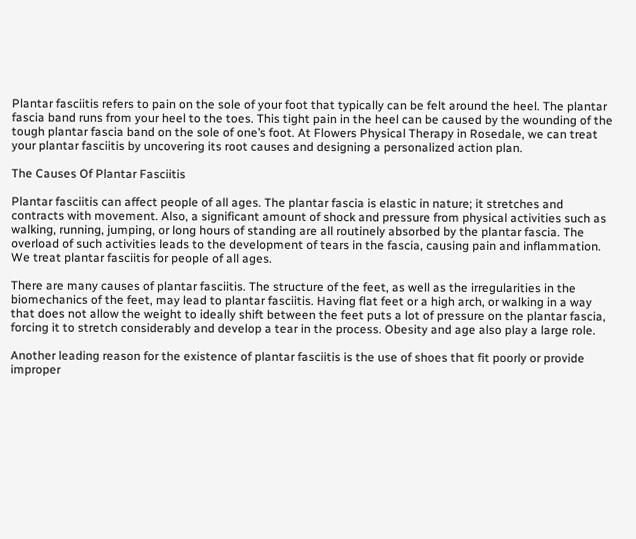Plantar fasciitis refers to pain on the sole of your foot that typically can be felt around the heel. The plantar fascia band runs from your heel to the toes. This tight pain in the heel can be caused by the wounding of the tough plantar fascia band on the sole of one’s foot. At Flowers Physical Therapy in Rosedale, we can treat your plantar fasciitis by uncovering its root causes and designing a personalized action plan.

The Causes Of Plantar Fasciitis

Plantar fasciitis can affect people of all ages. The plantar fascia is elastic in nature; it stretches and contracts with movement. Also, a significant amount of shock and pressure from physical activities such as walking, running, jumping, or long hours of standing are all routinely absorbed by the plantar fascia. The overload of such activities leads to the development of tears in the fascia, causing pain and inflammation. We treat plantar fasciitis for people of all ages.

There are many causes of plantar fasciitis. The structure of the feet, as well as the irregularities in the biomechanics of the feet, may lead to plantar fasciitis. Having flat feet or a high arch, or walking in a way that does not allow the weight to ideally shift between the feet puts a lot of pressure on the plantar fascia, forcing it to stretch considerably and develop a tear in the process. Obesity and age also play a large role.

Another leading reason for the existence of plantar fasciitis is the use of shoes that fit poorly or provide improper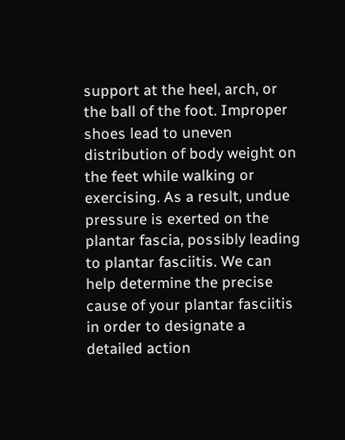support at the heel, arch, or the ball of the foot. Improper shoes lead to uneven distribution of body weight on the feet while walking or exercising. As a result, undue pressure is exerted on the plantar fascia, possibly leading to plantar fasciitis. We can help determine the precise cause of your plantar fasciitis in order to designate a detailed action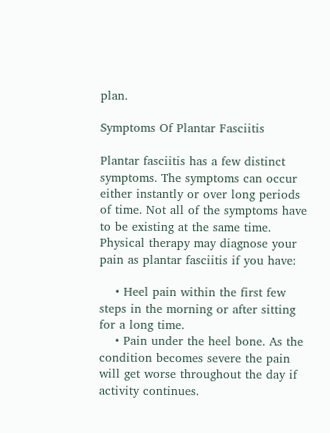plan.

Symptoms Of Plantar Fasciitis

Plantar fasciitis has a few distinct symptoms. The symptoms can occur either instantly or over long periods of time. Not all of the symptoms have to be existing at the same time. Physical therapy may diagnose your pain as plantar fasciitis if you have:

    • Heel pain within the first few steps in the morning or after sitting for a long time.
    • Pain under the heel bone. As the condition becomes severe the pain will get worse throughout the day if activity continues.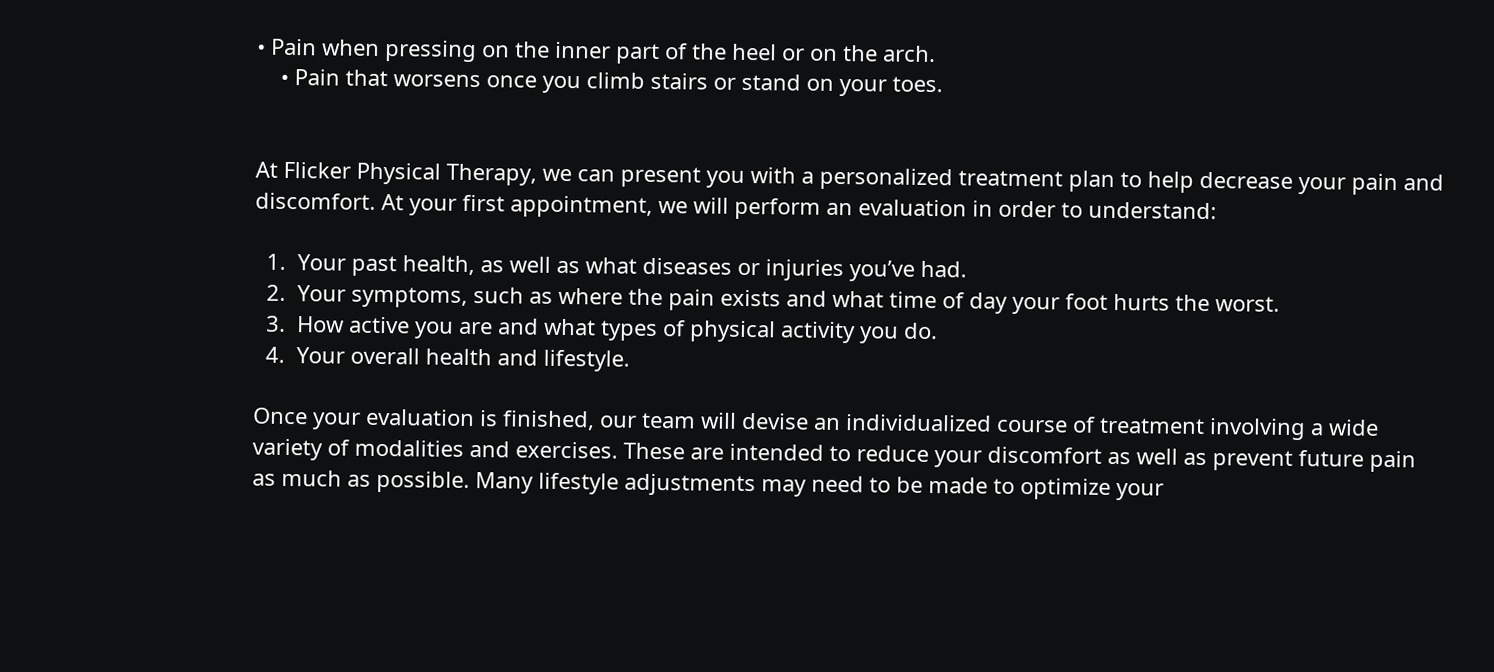• Pain when pressing on the inner part of the heel or on the arch.
    • Pain that worsens once you climb stairs or stand on your toes.


At Flicker Physical Therapy, we can present you with a personalized treatment plan to help decrease your pain and discomfort. At your first appointment, we will perform an evaluation in order to understand:

  1.  Your past health, as well as what diseases or injuries you’ve had.
  2.  Your symptoms, such as where the pain exists and what time of day your foot hurts the worst.
  3.  How active you are and what types of physical activity you do.
  4.  Your overall health and lifestyle.

Once your evaluation is finished, our team will devise an individualized course of treatment involving a wide variety of modalities and exercises. These are intended to reduce your discomfort as well as prevent future pain as much as possible. Many lifestyle adjustments may need to be made to optimize your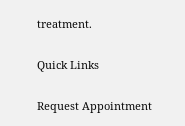treatment.

Quick Links

Request Appointment